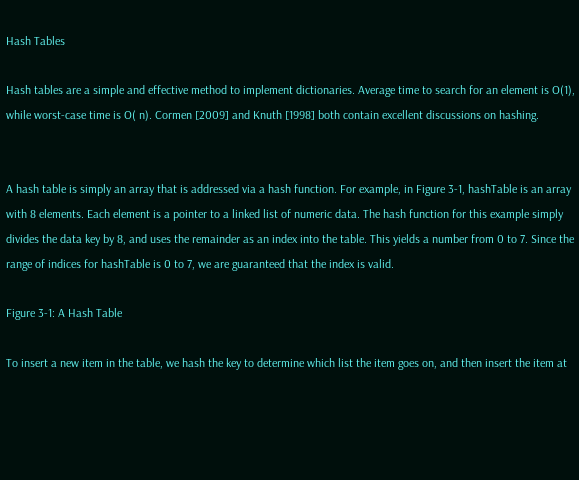Hash Tables

Hash tables are a simple and effective method to implement dictionaries. Average time to search for an element is O(1), while worst-case time is O( n). Cormen [2009] and Knuth [1998] both contain excellent discussions on hashing.


A hash table is simply an array that is addressed via a hash function. For example, in Figure 3-1, hashTable is an array with 8 elements. Each element is a pointer to a linked list of numeric data. The hash function for this example simply divides the data key by 8, and uses the remainder as an index into the table. This yields a number from 0 to 7. Since the range of indices for hashTable is 0 to 7, we are guaranteed that the index is valid.

Figure 3-1: A Hash Table

To insert a new item in the table, we hash the key to determine which list the item goes on, and then insert the item at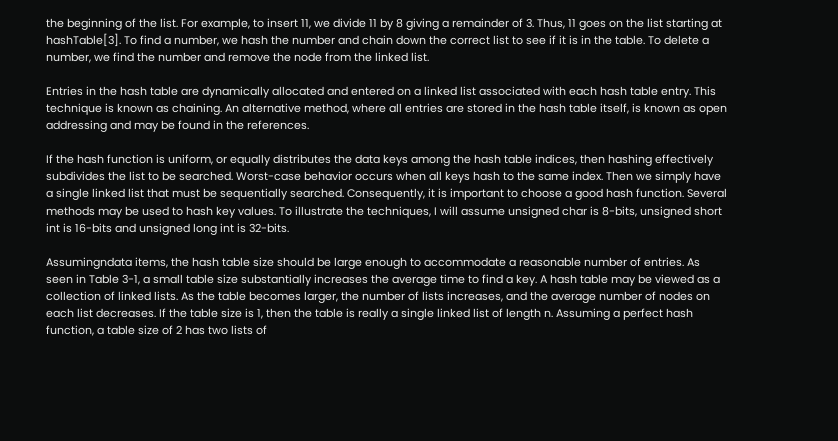the beginning of the list. For example, to insert 11, we divide 11 by 8 giving a remainder of 3. Thus, 11 goes on the list starting at hashTable[3]. To find a number, we hash the number and chain down the correct list to see if it is in the table. To delete a number, we find the number and remove the node from the linked list.

Entries in the hash table are dynamically allocated and entered on a linked list associated with each hash table entry. This technique is known as chaining. An alternative method, where all entries are stored in the hash table itself, is known as open addressing and may be found in the references.

If the hash function is uniform, or equally distributes the data keys among the hash table indices, then hashing effectively subdivides the list to be searched. Worst-case behavior occurs when all keys hash to the same index. Then we simply have a single linked list that must be sequentially searched. Consequently, it is important to choose a good hash function. Several methods may be used to hash key values. To illustrate the techniques, I will assume unsigned char is 8-bits, unsigned short int is 16-bits and unsigned long int is 32-bits.

Assumingndata items, the hash table size should be large enough to accommodate a reasonable number of entries. As seen in Table 3-1, a small table size substantially increases the average time to find a key. A hash table may be viewed as a collection of linked lists. As the table becomes larger, the number of lists increases, and the average number of nodes on each list decreases. If the table size is 1, then the table is really a single linked list of length n. Assuming a perfect hash function, a table size of 2 has two lists of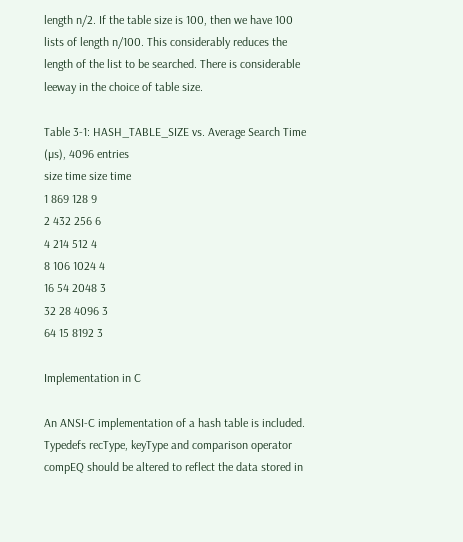length n/2. If the table size is 100, then we have 100 lists of length n/100. This considerably reduces the length of the list to be searched. There is considerable leeway in the choice of table size.

Table 3-1: HASH_TABLE_SIZE vs. Average Search Time (µs), 4096 entries
size time size time
1 869 128 9
2 432 256 6
4 214 512 4
8 106 1024 4
16 54 2048 3
32 28 4096 3
64 15 8192 3

Implementation in C

An ANSI-C implementation of a hash table is included. Typedefs recType, keyType and comparison operator compEQ should be altered to reflect the data stored in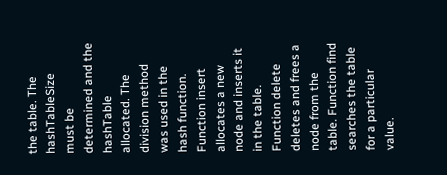the table. The hashTableSize must be determined and the hashTable allocated. The division method was used in the hash function. Function insert allocates a new node and inserts it in the table. Function delete deletes and frees a node from the table. Function find searches the table for a particular value.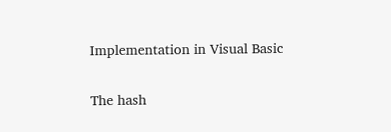Implementation in Visual Basic

The hash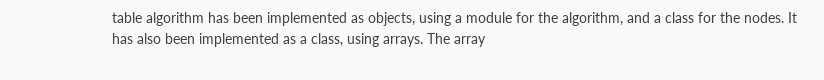table algorithm has been implemented as objects, using a module for the algorithm, and a class for the nodes. It has also been implemented as a class, using arrays. The array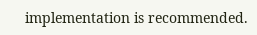implementation is recommended.